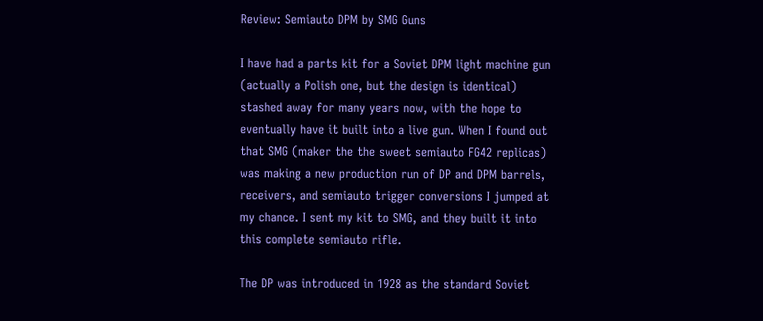Review: Semiauto DPM by SMG Guns

I have had a parts kit for a Soviet DPM light machine gun (actually a Polish one, but the design is identical) stashed away for many years now, with the hope to eventually have it built into a live gun. When I found out that SMG (maker the the sweet semiauto FG42 replicas) was making a new production run of DP and DPM barrels, receivers, and semiauto trigger conversions I jumped at my chance. I sent my kit to SMG, and they built it into this complete semiauto rifle.

The DP was introduced in 1928 as the standard Soviet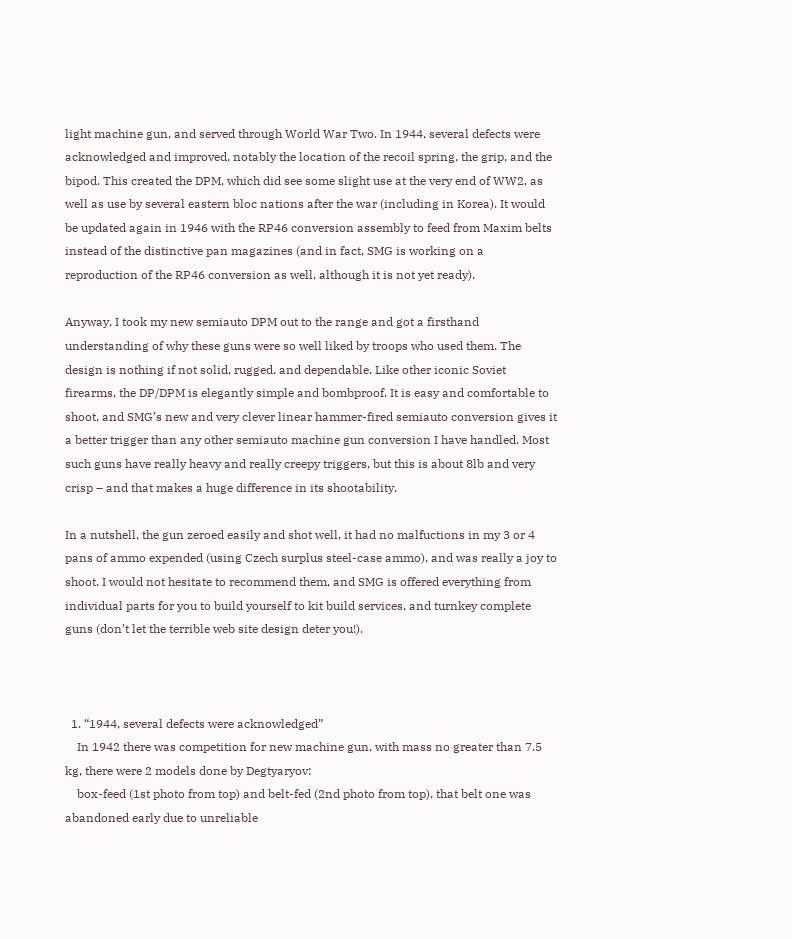light machine gun, and served through World War Two. In 1944, several defects were acknowledged and improved, notably the location of the recoil spring, the grip, and the bipod. This created the DPM, which did see some slight use at the very end of WW2, as well as use by several eastern bloc nations after the war (including in Korea). It would be updated again in 1946 with the RP46 conversion assembly to feed from Maxim belts instead of the distinctive pan magazines (and in fact, SMG is working on a reproduction of the RP46 conversion as well, although it is not yet ready).

Anyway, I took my new semiauto DPM out to the range and got a firsthand understanding of why these guns were so well liked by troops who used them. The design is nothing if not solid, rugged, and dependable. Like other iconic Soviet firearms, the DP/DPM is elegantly simple and bombproof. It is easy and comfortable to shoot, and SMG’s new and very clever linear hammer-fired semiauto conversion gives it a better trigger than any other semiauto machine gun conversion I have handled. Most such guns have really heavy and really creepy triggers, but this is about 8lb and very crisp – and that makes a huge difference in its shootability.

In a nutshell, the gun zeroed easily and shot well, it had no malfuctions in my 3 or 4 pans of ammo expended (using Czech surplus steel-case ammo), and was really a joy to shoot. I would not hesitate to recommend them, and SMG is offered everything from individual parts for you to build yourself to kit build services, and turnkey complete guns (don’t let the terrible web site design deter you!).



  1. “1944, several defects were acknowledged”
    In 1942 there was competition for new machine gun, with mass no greater than 7.5 kg, there were 2 models done by Degtyaryov:
    box-feed (1st photo from top) and belt-fed (2nd photo from top), that belt one was abandoned early due to unreliable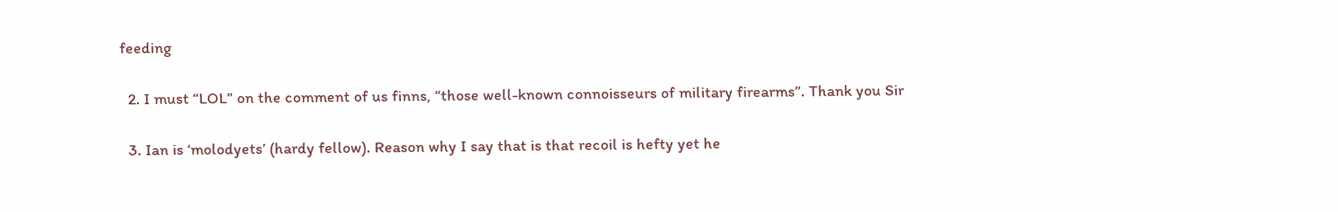feeding

  2. I must “LOL” on the comment of us finns, “those well-known connoisseurs of military firearms”. Thank you Sir

  3. Ian is ‘molodyets’ (hardy fellow). Reason why I say that is that recoil is hefty yet he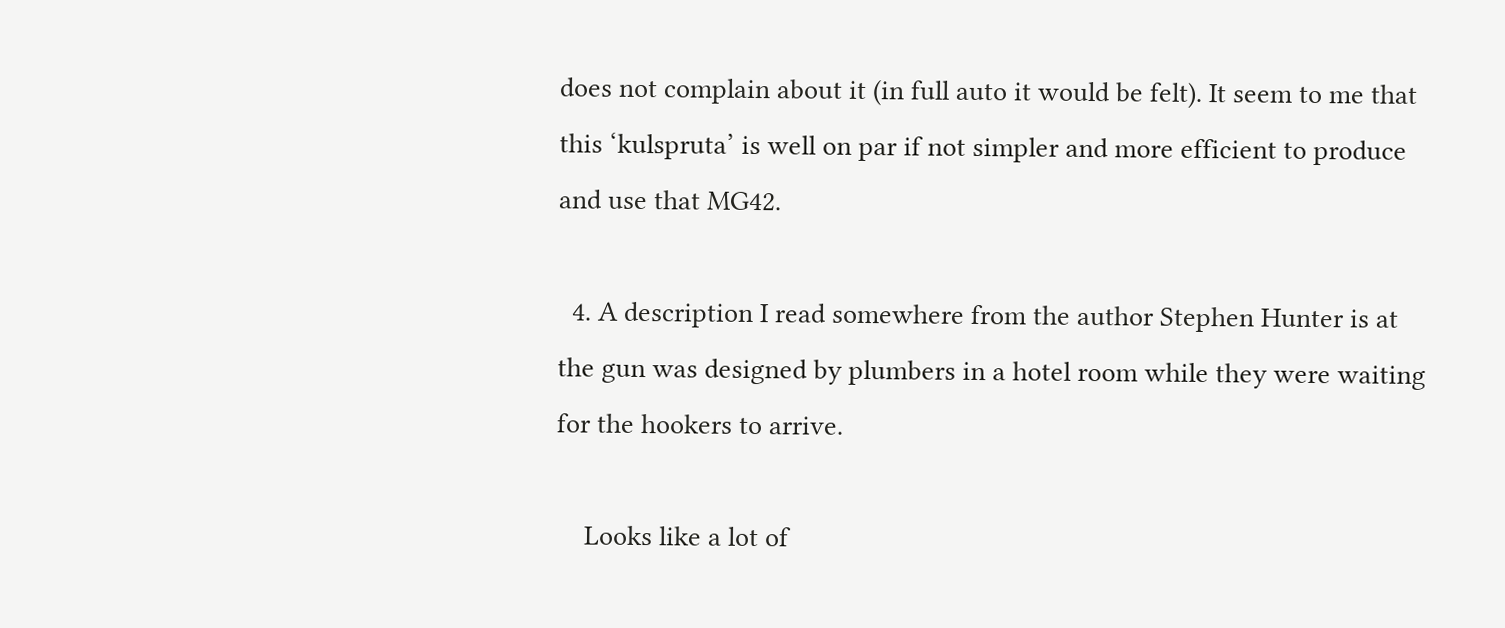does not complain about it (in full auto it would be felt). It seem to me that this ‘kulspruta’ is well on par if not simpler and more efficient to produce and use that MG42.

  4. A description I read somewhere from the author Stephen Hunter is at the gun was designed by plumbers in a hotel room while they were waiting for the hookers to arrive.

    Looks like a lot of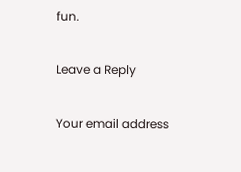fun.

Leave a Reply

Your email address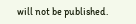will not be published.